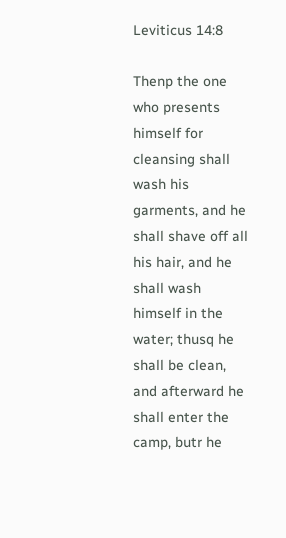Leviticus 14:8

Thenp the one who presents himself for cleansing shall wash his garments, and he shall shave off all his hair, and he shall wash himself in the water; thusq he shall be clean, and afterward he shall enter the camp, butr he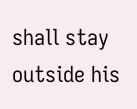shall stay outside his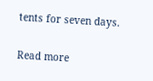tents for seven days.

Read more